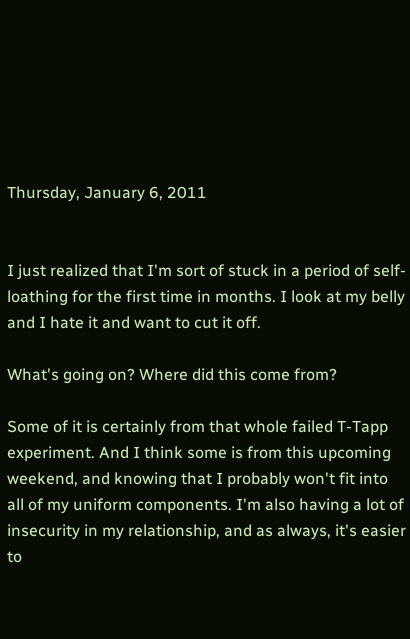Thursday, January 6, 2011


I just realized that I'm sort of stuck in a period of self-loathing for the first time in months. I look at my belly and I hate it and want to cut it off.

What's going on? Where did this come from?

Some of it is certainly from that whole failed T-Tapp experiment. And I think some is from this upcoming weekend, and knowing that I probably won't fit into all of my uniform components. I'm also having a lot of insecurity in my relationship, and as always, it's easier to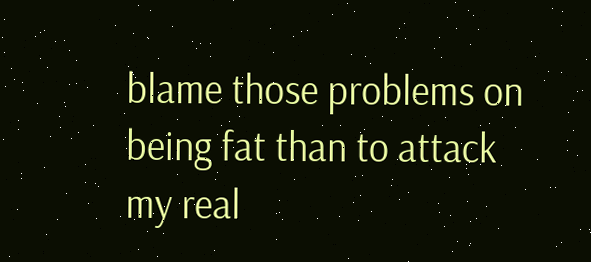blame those problems on being fat than to attack my real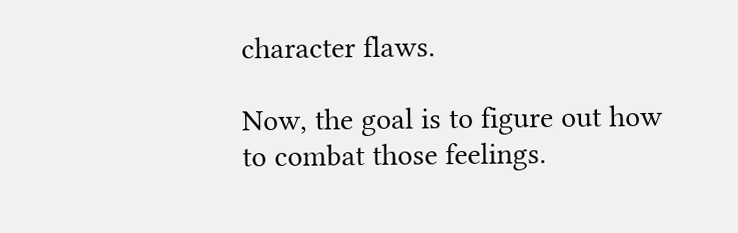character flaws.

Now, the goal is to figure out how to combat those feelings.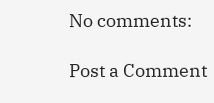No comments:

Post a Comment